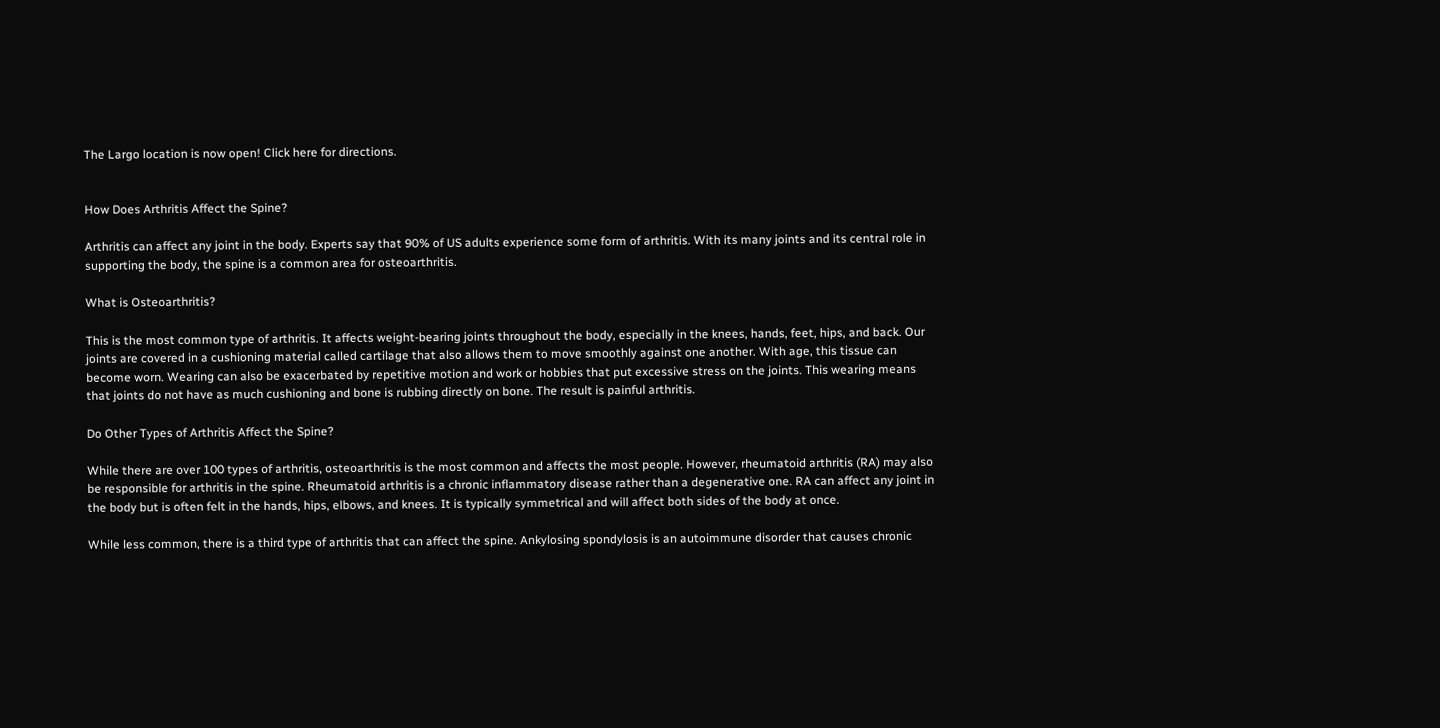The Largo location is now open! Click here for directions.


How Does Arthritis Affect the Spine?

Arthritis can affect any joint in the body. Experts say that 90% of US adults experience some form of arthritis. With its many joints and its central role in supporting the body, the spine is a common area for osteoarthritis.

What is Osteoarthritis?

This is the most common type of arthritis. It affects weight-bearing joints throughout the body, especially in the knees, hands, feet, hips, and back. Our joints are covered in a cushioning material called cartilage that also allows them to move smoothly against one another. With age, this tissue can become worn. Wearing can also be exacerbated by repetitive motion and work or hobbies that put excessive stress on the joints. This wearing means that joints do not have as much cushioning and bone is rubbing directly on bone. The result is painful arthritis.

Do Other Types of Arthritis Affect the Spine?

While there are over 100 types of arthritis, osteoarthritis is the most common and affects the most people. However, rheumatoid arthritis (RA) may also be responsible for arthritis in the spine. Rheumatoid arthritis is a chronic inflammatory disease rather than a degenerative one. RA can affect any joint in the body but is often felt in the hands, hips, elbows, and knees. It is typically symmetrical and will affect both sides of the body at once.

While less common, there is a third type of arthritis that can affect the spine. Ankylosing spondylosis is an autoimmune disorder that causes chronic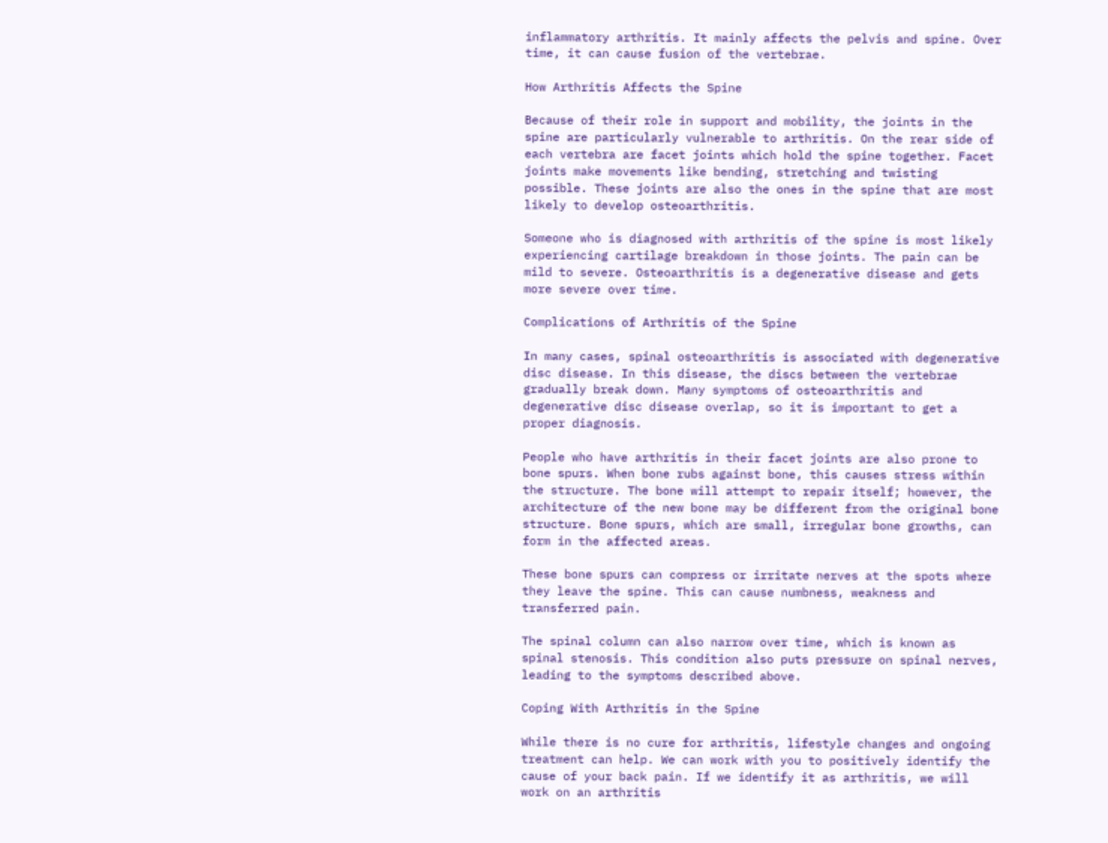inflammatory arthritis. It mainly affects the pelvis and spine. Over time, it can cause fusion of the vertebrae.

How Arthritis Affects the Spine

Because of their role in support and mobility, the joints in the spine are particularly vulnerable to arthritis. On the rear side of each vertebra are facet joints which hold the spine together. Facet joints make movements like bending, stretching and twisting possible. These joints are also the ones in the spine that are most likely to develop osteoarthritis.

Someone who is diagnosed with arthritis of the spine is most likely experiencing cartilage breakdown in those joints. The pain can be mild to severe. Osteoarthritis is a degenerative disease and gets more severe over time.

Complications of Arthritis of the Spine

In many cases, spinal osteoarthritis is associated with degenerative disc disease. In this disease, the discs between the vertebrae gradually break down. Many symptoms of osteoarthritis and degenerative disc disease overlap, so it is important to get a proper diagnosis.

People who have arthritis in their facet joints are also prone to bone spurs. When bone rubs against bone, this causes stress within the structure. The bone will attempt to repair itself; however, the architecture of the new bone may be different from the original bone structure. Bone spurs, which are small, irregular bone growths, can form in the affected areas.

These bone spurs can compress or irritate nerves at the spots where they leave the spine. This can cause numbness, weakness and transferred pain.

The spinal column can also narrow over time, which is known as spinal stenosis. This condition also puts pressure on spinal nerves, leading to the symptoms described above.

Coping With Arthritis in the Spine

While there is no cure for arthritis, lifestyle changes and ongoing treatment can help. We can work with you to positively identify the cause of your back pain. If we identify it as arthritis, we will work on an arthritis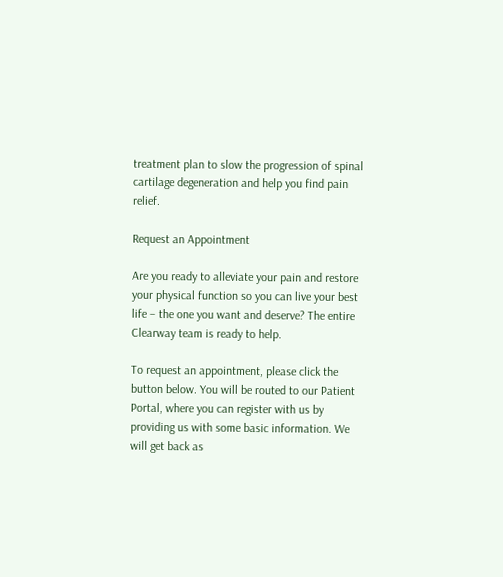treatment plan to slow the progression of spinal cartilage degeneration and help you find pain relief.

Request an Appointment

Are you ready to alleviate your pain and restore your physical function so you can live your best life – the one you want and deserve? The entire Clearway team is ready to help.

To request an appointment, please click the button below. You will be routed to our Patient Portal, where you can register with us by providing us with some basic information. We will get back as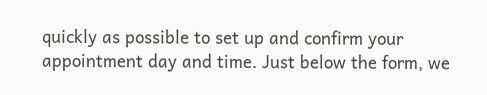quickly as possible to set up and confirm your appointment day and time. Just below the form, we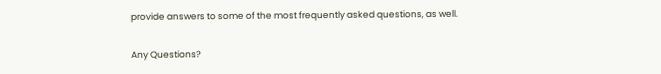provide answers to some of the most frequently asked questions, as well.

Any Questions?